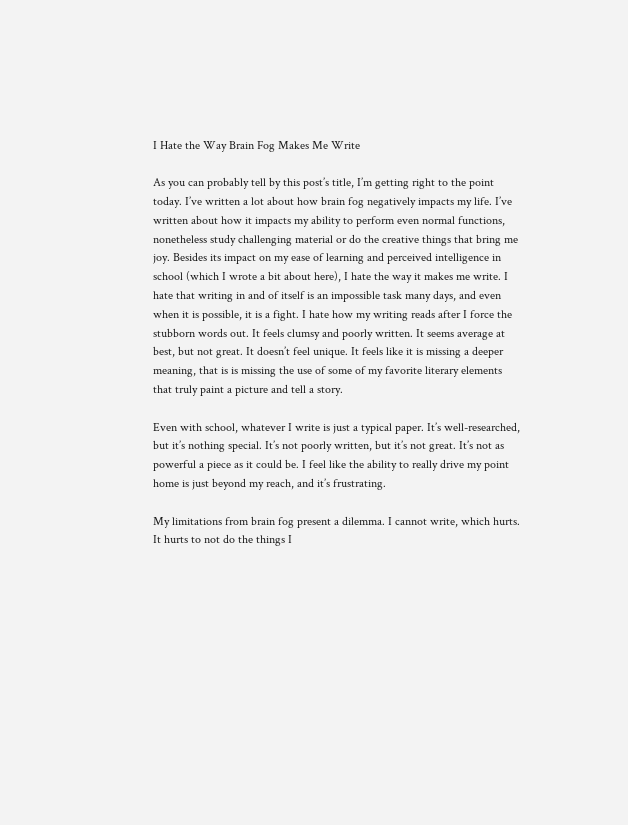I Hate the Way Brain Fog Makes Me Write

As you can probably tell by this post’s title, I’m getting right to the point today. I’ve written a lot about how brain fog negatively impacts my life. I’ve written about how it impacts my ability to perform even normal functions, nonetheless study challenging material or do the creative things that bring me joy. Besides its impact on my ease of learning and perceived intelligence in school (which I wrote a bit about here), I hate the way it makes me write. I hate that writing in and of itself is an impossible task many days, and even when it is possible, it is a fight. I hate how my writing reads after I force the stubborn words out. It feels clumsy and poorly written. It seems average at best, but not great. It doesn’t feel unique. It feels like it is missing a deeper meaning, that is is missing the use of some of my favorite literary elements that truly paint a picture and tell a story.

Even with school, whatever I write is just a typical paper. It’s well-researched, but it’s nothing special. It’s not poorly written, but it’s not great. It’s not as powerful a piece as it could be. I feel like the ability to really drive my point home is just beyond my reach, and it’s frustrating.

My limitations from brain fog present a dilemma. I cannot write, which hurts. It hurts to not do the things I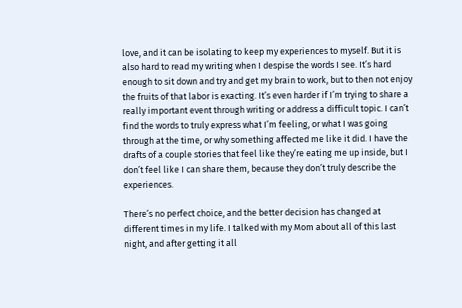love, and it can be isolating to keep my experiences to myself. But it is also hard to read my writing when I despise the words I see. It’s hard enough to sit down and try and get my brain to work, but to then not enjoy the fruits of that labor is exacting. It’s even harder if I’m trying to share a really important event through writing or address a difficult topic. I can’t find the words to truly express what I’m feeling, or what I was going through at the time, or why something affected me like it did. I have the drafts of a couple stories that feel like they’re eating me up inside, but I don’t feel like I can share them, because they don’t truly describe the experiences.

There’s no perfect choice, and the better decision has changed at different times in my life. I talked with my Mom about all of this last night, and after getting it all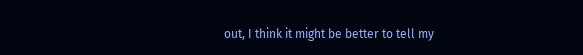out, I think it might be better to tell my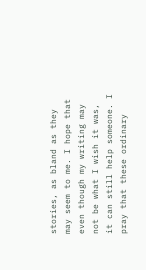stories, as bland as they may seem to me. I hope that even though my writing may not be what I wish it was, it can still help someone. I pray that these ordinary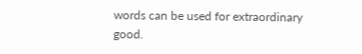words can be used for extraordinary good.